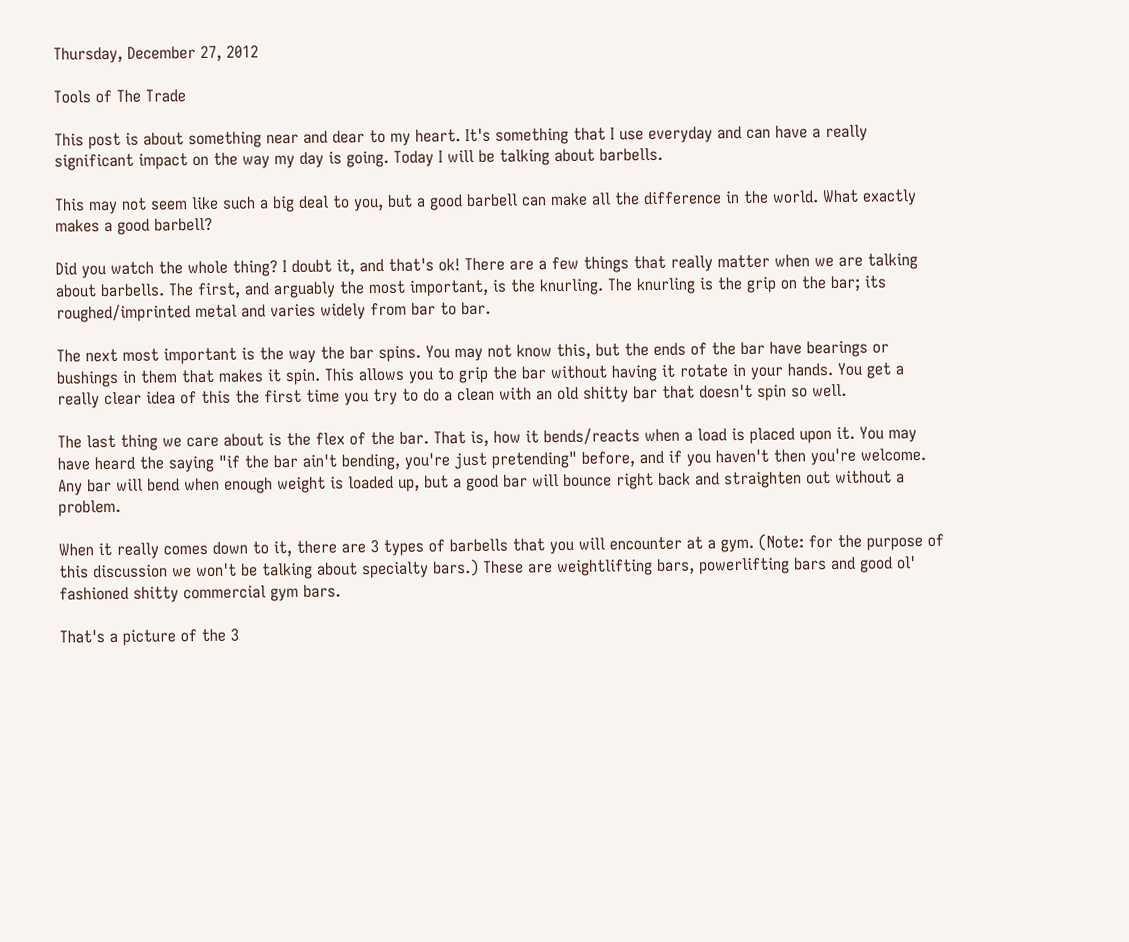Thursday, December 27, 2012

Tools of The Trade

This post is about something near and dear to my heart. It's something that I use everyday and can have a really significant impact on the way my day is going. Today I will be talking about barbells.

This may not seem like such a big deal to you, but a good barbell can make all the difference in the world. What exactly makes a good barbell?

Did you watch the whole thing? I doubt it, and that's ok! There are a few things that really matter when we are talking about barbells. The first, and arguably the most important, is the knurling. The knurling is the grip on the bar; its roughed/imprinted metal and varies widely from bar to bar.

The next most important is the way the bar spins. You may not know this, but the ends of the bar have bearings or bushings in them that makes it spin. This allows you to grip the bar without having it rotate in your hands. You get a really clear idea of this the first time you try to do a clean with an old shitty bar that doesn't spin so well.

The last thing we care about is the flex of the bar. That is, how it bends/reacts when a load is placed upon it. You may have heard the saying "if the bar ain't bending, you're just pretending" before, and if you haven't then you're welcome. Any bar will bend when enough weight is loaded up, but a good bar will bounce right back and straighten out without a problem.

When it really comes down to it, there are 3 types of barbells that you will encounter at a gym. (Note: for the purpose of this discussion we won't be talking about specialty bars.) These are weightlifting bars, powerlifting bars and good ol' fashioned shitty commercial gym bars.

That's a picture of the 3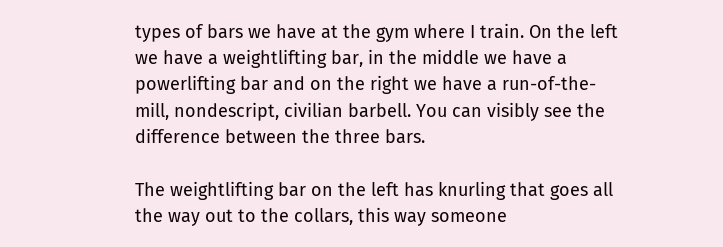types of bars we have at the gym where I train. On the left we have a weightlifting bar, in the middle we have a powerlifting bar and on the right we have a run-of-the-mill, nondescript, civilian barbell. You can visibly see the difference between the three bars.

The weightlifting bar on the left has knurling that goes all the way out to the collars, this way someone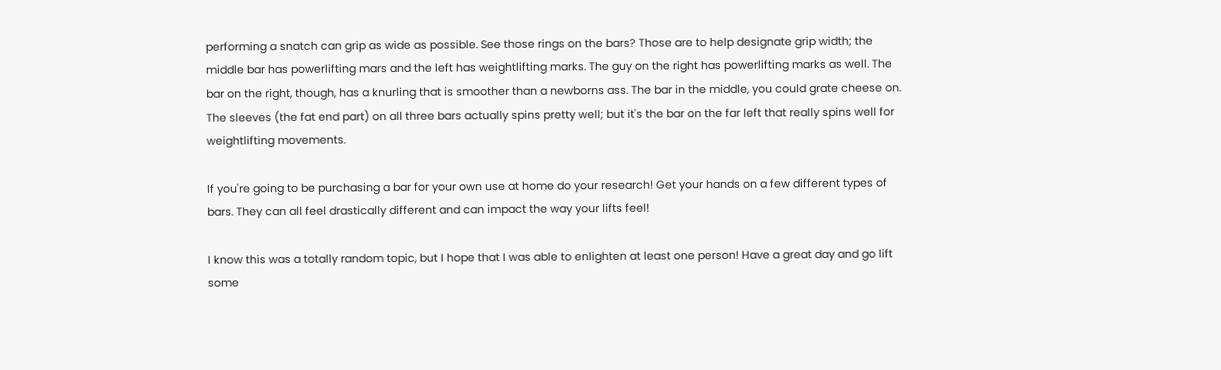performing a snatch can grip as wide as possible. See those rings on the bars? Those are to help designate grip width; the middle bar has powerlifting mars and the left has weightlifting marks. The guy on the right has powerlifting marks as well. The bar on the right, though, has a knurling that is smoother than a newborns ass. The bar in the middle, you could grate cheese on. The sleeves (the fat end part) on all three bars actually spins pretty well; but it's the bar on the far left that really spins well for weightlifting movements.

If you're going to be purchasing a bar for your own use at home do your research! Get your hands on a few different types of bars. They can all feel drastically different and can impact the way your lifts feel!

I know this was a totally random topic, but I hope that I was able to enlighten at least one person! Have a great day and go lift some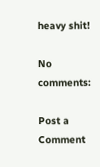heavy shit!

No comments:

Post a Comment